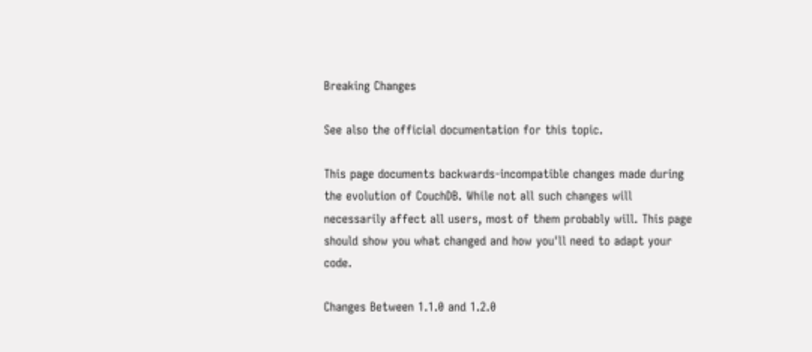Breaking Changes

See also the official documentation for this topic.

This page documents backwards-incompatible changes made during the evolution of CouchDB. While not all such changes will necessarily affect all users, most of them probably will. This page should show you what changed and how you'll need to adapt your code.

Changes Between 1.1.0 and 1.2.0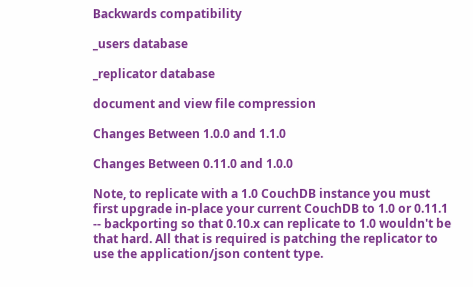Backwards compatibility

_users database

_replicator database

document and view file compression

Changes Between 1.0.0 and 1.1.0

Changes Between 0.11.0 and 1.0.0

Note, to replicate with a 1.0 CouchDB instance you must first upgrade in-place your current CouchDB to 1.0 or 0.11.1 -- backporting so that 0.10.x can replicate to 1.0 wouldn't be that hard. All that is required is patching the replicator to use the application/json content type.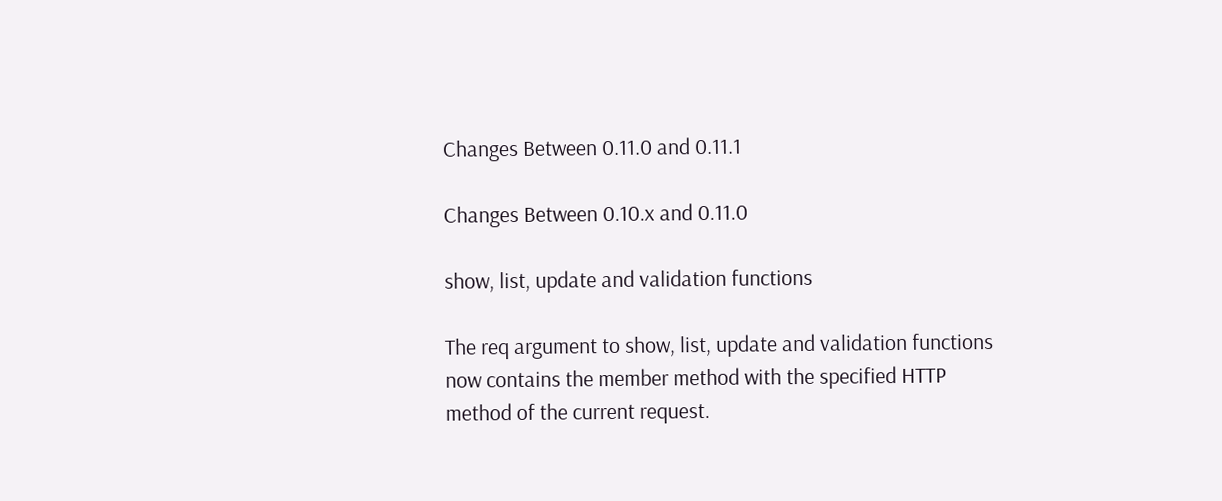Changes Between 0.11.0 and 0.11.1

Changes Between 0.10.x and 0.11.0

show, list, update and validation functions

The req argument to show, list, update and validation functions now contains the member method with the specified HTTP method of the current request.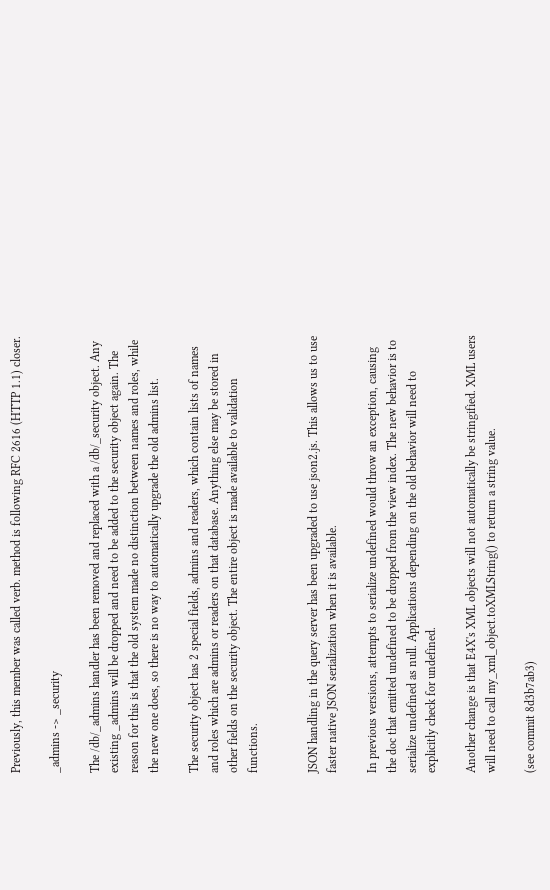Previously, this member was called verb. method is following RFC 2616 (HTTP 1.1) closer.

_admins -> _security

The /db/_admins handler has been removed and replaced with a /db/_security object. Any existing _admins will be dropped and need to be added to the security object again. The reason for this is that the old system made no distinction between names and roles, while the new one does, so there is no way to automatically upgrade the old admins list.

The security object has 2 special fields, admins and readers, which contain lists of names and roles which are admins or readers on that database. Anything else may be stored in other fields on the security object. The entire object is made available to validation functions.


JSON handling in the query server has been upgraded to use json2.js. This allows us to use faster native JSON serialization when it is available.

In previous versions, attempts to serialize undefined would throw an exception, causing the doc that emitted undefined to be dropped from the view index. The new behavior is to serialize undefined as null. Applications depending on the old behavior will need to explicitly check for undefined.

Another change is that E4X's XML objects will not automatically be stringified. XML users will need to call my_xml_object.toXMLString() to return a string value.

(see commit 8d3b7ab3)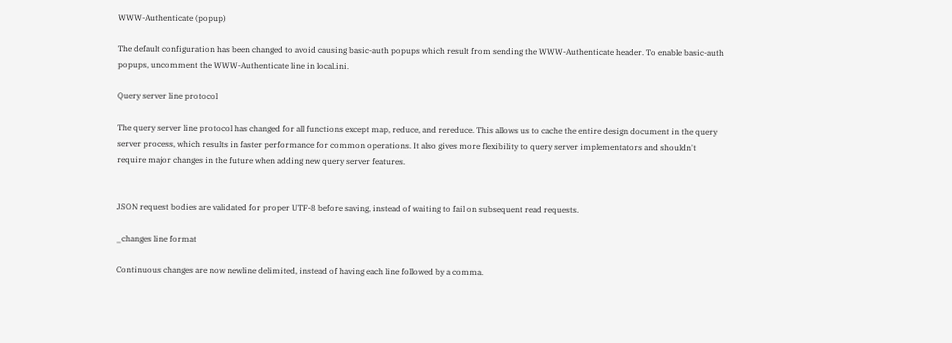WWW-Authenticate (popup)

The default configuration has been changed to avoid causing basic-auth popups which result from sending the WWW-Authenticate header. To enable basic-auth popups, uncomment the WWW-Authenticate line in local.ini.

Query server line protocol

The query server line protocol has changed for all functions except map, reduce, and rereduce. This allows us to cache the entire design document in the query server process, which results in faster performance for common operations. It also gives more flexibility to query server implementators and shouldn't require major changes in the future when adding new query server features.


JSON request bodies are validated for proper UTF-8 before saving, instead of waiting to fail on subsequent read requests.

_changes line format

Continuous changes are now newline delimited, instead of having each line followed by a comma.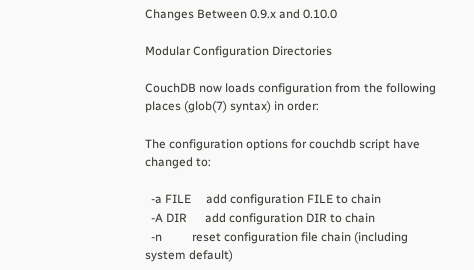Changes Between 0.9.x and 0.10.0

Modular Configuration Directories

CouchDB now loads configuration from the following places (glob(7) syntax) in order:

The configuration options for couchdb script have changed to:

  -a FILE     add configuration FILE to chain
  -A DIR      add configuration DIR to chain
  -n          reset configuration file chain (including system default)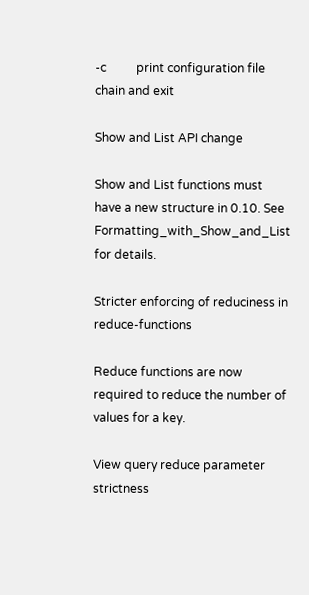-c          print configuration file chain and exit

Show and List API change

Show and List functions must have a new structure in 0.10. See Formatting_with_Show_and_List for details.

Stricter enforcing of reduciness in reduce-functions

Reduce functions are now required to reduce the number of values for a key.

View query reduce parameter strictness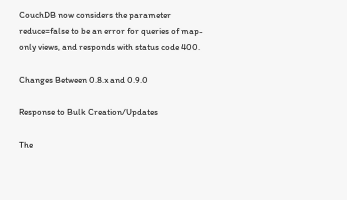CouchDB now considers the parameter reduce=false to be an error for queries of map-only views, and responds with status code 400.

Changes Between 0.8.x and 0.9.0

Response to Bulk Creation/Updates

The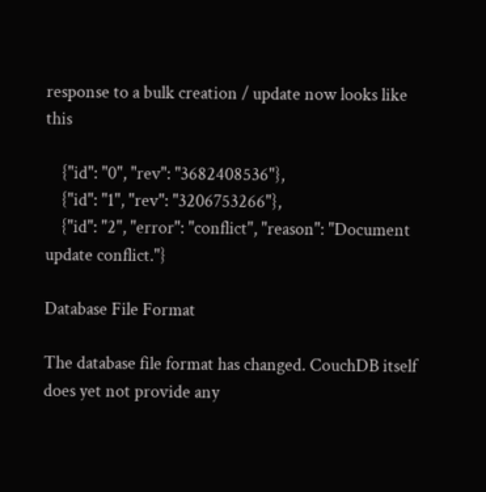response to a bulk creation / update now looks like this

    {"id": "0", "rev": "3682408536"},
    {"id": "1", "rev": "3206753266"},
    {"id": "2", "error": "conflict", "reason": "Document update conflict."}

Database File Format

The database file format has changed. CouchDB itself does yet not provide any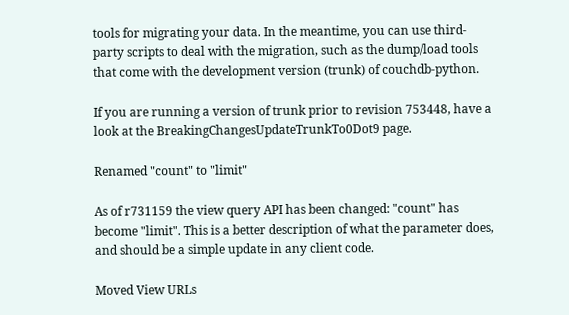tools for migrating your data. In the meantime, you can use third-party scripts to deal with the migration, such as the dump/load tools that come with the development version (trunk) of couchdb-python.

If you are running a version of trunk prior to revision 753448, have a look at the BreakingChangesUpdateTrunkTo0Dot9 page.

Renamed "count" to "limit"

As of r731159 the view query API has been changed: "count" has become "limit". This is a better description of what the parameter does, and should be a simple update in any client code.

Moved View URLs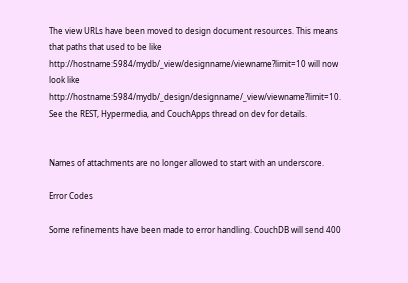The view URLs have been moved to design document resources. This means that paths that used to be like http://hostname:5984/mydb/_view/designname/viewname?limit=10 will now look like http://hostname:5984/mydb/_design/designname/_view/viewname?limit=10. See the REST, Hypermedia, and CouchApps thread on dev for details.


Names of attachments are no longer allowed to start with an underscore.

Error Codes

Some refinements have been made to error handling. CouchDB will send 400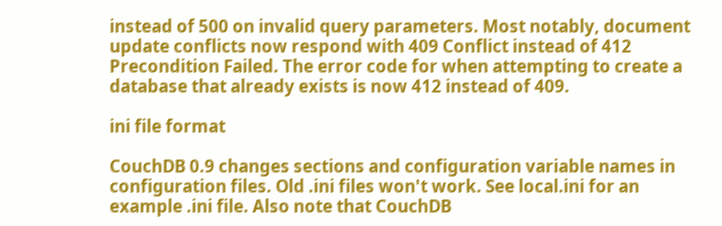instead of 500 on invalid query parameters. Most notably, document update conflicts now respond with 409 Conflict instead of 412 Precondition Failed. The error code for when attempting to create a database that already exists is now 412 instead of 409.

ini file format

CouchDB 0.9 changes sections and configuration variable names in configuration files. Old .ini files won't work. See local.ini for an example .ini file. Also note that CouchDB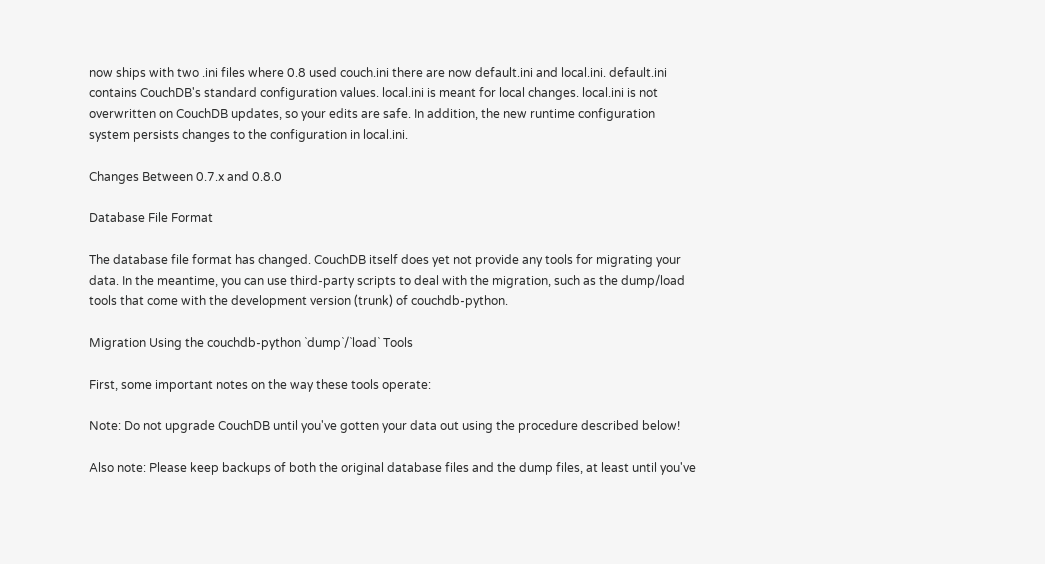now ships with two .ini files where 0.8 used couch.ini there are now default.ini and local.ini. default.ini contains CouchDB's standard configuration values. local.ini is meant for local changes. local.ini is not overwritten on CouchDB updates, so your edits are safe. In addition, the new runtime configuration system persists changes to the configuration in local.ini.

Changes Between 0.7.x and 0.8.0

Database File Format

The database file format has changed. CouchDB itself does yet not provide any tools for migrating your data. In the meantime, you can use third-party scripts to deal with the migration, such as the dump/load tools that come with the development version (trunk) of couchdb-python.

Migration Using the couchdb-python `dump`/`load` Tools

First, some important notes on the way these tools operate:

Note: Do not upgrade CouchDB until you've gotten your data out using the procedure described below!

Also note: Please keep backups of both the original database files and the dump files, at least until you've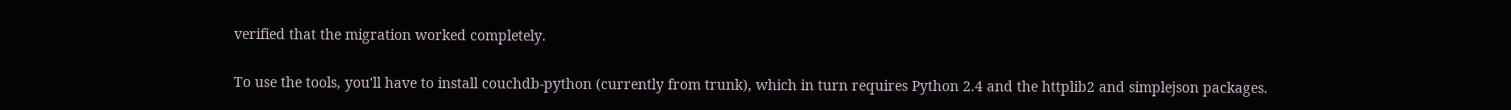verified that the migration worked completely.

To use the tools, you'll have to install couchdb-python (currently from trunk), which in turn requires Python 2.4 and the httplib2 and simplejson packages.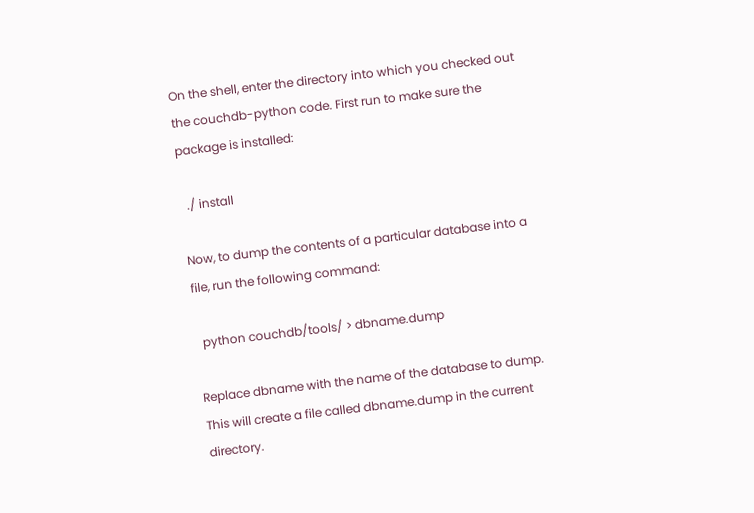On the shell, enter the directory into which you checked out the couchdb-python code. First run to make sure the package is installed:

  ./ install

Now, to dump the contents of a particular database into a file, run the following command:

  python couchdb/tools/ > dbname.dump

Replace dbname with the name of the database to dump. This will create a file called dbname.dump in the current directory.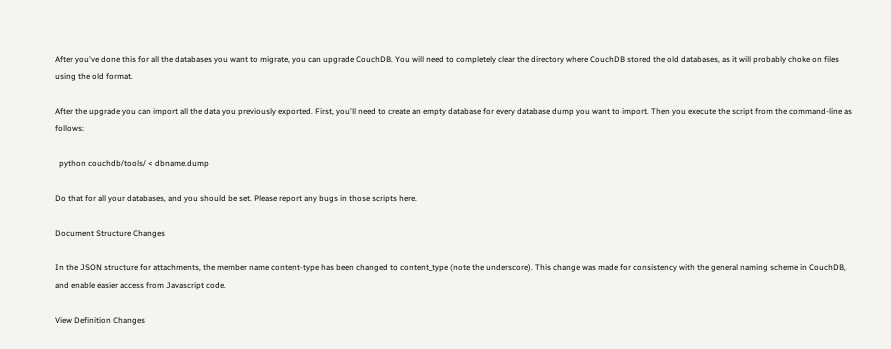After you've done this for all the databases you want to migrate, you can upgrade CouchDB. You will need to completely clear the directory where CouchDB stored the old databases, as it will probably choke on files using the old format.

After the upgrade you can import all the data you previously exported. First, you'll need to create an empty database for every database dump you want to import. Then you execute the script from the command-line as follows:

  python couchdb/tools/ < dbname.dump

Do that for all your databases, and you should be set. Please report any bugs in those scripts here.

Document Structure Changes

In the JSON structure for attachments, the member name content-type has been changed to content_type (note the underscore). This change was made for consistency with the general naming scheme in CouchDB, and enable easier access from Javascript code.

View Definition Changes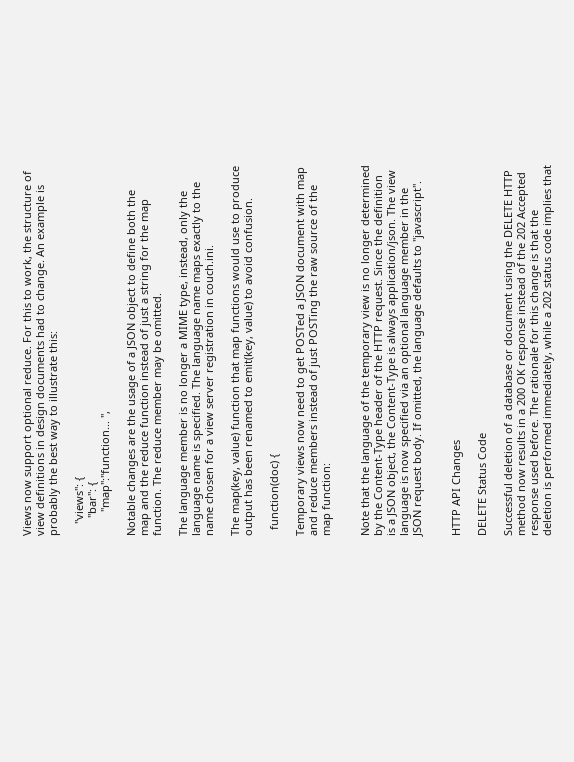Views now support optional reduce. For this to work, the structure of view definitions in design documents had to change. An example is probably the best way to illustrate this:

    "views": {
      "bar": {
        "map":"function... ",

Notable changes are the usage of a JSON object to define both the map and the reduce function instead of just a string for the map function. The reduce member may be omitted.

The language member is no longer a MIME type, instead, only the language name is specified. The language name maps exactly to the name chosen for a view server registration in couch.ini.

The map(key, value) function that map functions would use to produce output has been renamed to emit(key, value) to avoid confusion.

  function(doc) {

Temporary views now need to get POSTed a JSON document with map and reduce members instead of just POSTing the raw source of the map function:


Note that the language of the temporary view is no longer determined by the Content-Type header of the HTTP request. Since the definition is a JSON object, the Content-Type is always application/json. The view language is now specified via an optional language member in the JSON request body. If omitted, the language defaults to "javascript".


HTTP API Changes

DELETE Status Code

Successful deletion of a database or document using the DELETE HTTP method now results in a 200 OK response instead of the 202 Accepted response used before. The rationale for this change is that the deletion is performed immediately, while a 202 status code implies that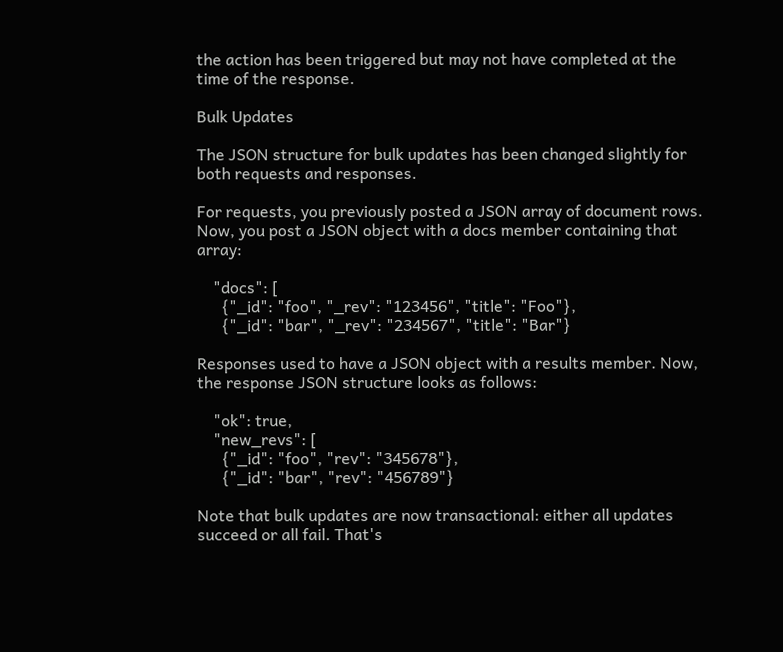the action has been triggered but may not have completed at the time of the response.

Bulk Updates

The JSON structure for bulk updates has been changed slightly for both requests and responses.

For requests, you previously posted a JSON array of document rows. Now, you post a JSON object with a docs member containing that array:

    "docs": [
      {"_id": "foo", "_rev": "123456", "title": "Foo"},
      {"_id": "bar", "_rev": "234567", "title": "Bar"}

Responses used to have a JSON object with a results member. Now, the response JSON structure looks as follows:

    "ok": true,
    "new_revs": [
      {"_id": "foo", "rev": "345678"},
      {"_id": "bar", "rev": "456789"}

Note that bulk updates are now transactional: either all updates succeed or all fail. That's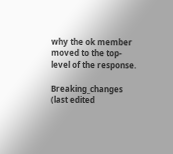why the ok member moved to the top-level of the response.

Breaking_changes (last edited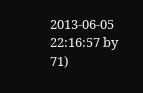2013-06-05 22:16:57 by 71)